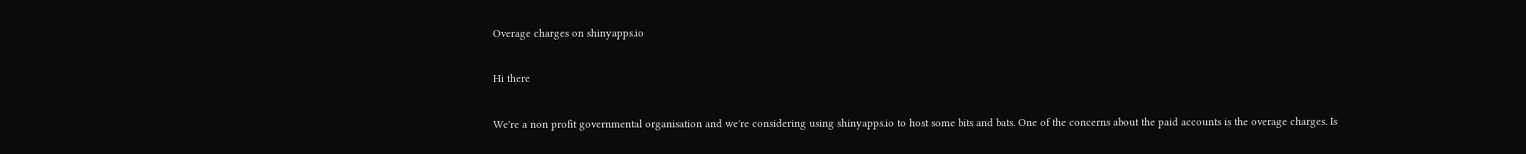Overage charges on shinyapps.io

Hi there

We're a non profit governmental organisation and we're considering using shinyapps.io to host some bits and bats. One of the concerns about the paid accounts is the overage charges. Is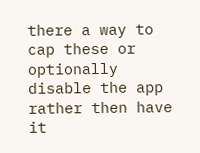there a way to cap these or optionally disable the app rather then have it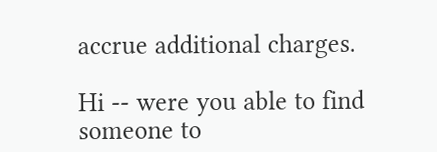accrue additional charges.

Hi -- were you able to find someone to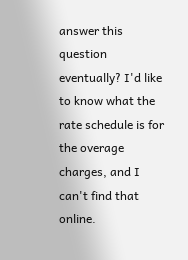answer this question eventually? I'd like to know what the rate schedule is for the overage charges, and I can't find that online.